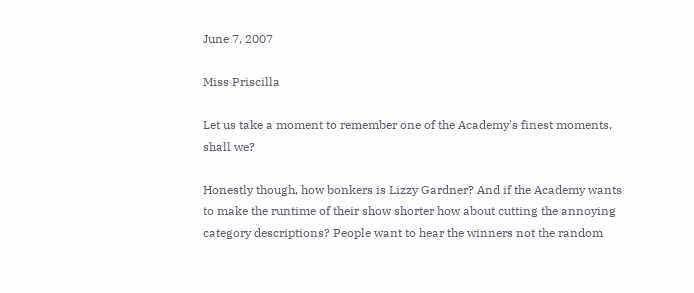June 7, 2007

Miss Priscilla

Let us take a moment to remember one of the Academy's finest moments, shall we?

Honestly though, how bonkers is Lizzy Gardner? And if the Academy wants to make the runtime of their show shorter how about cutting the annoying category descriptions? People want to hear the winners not the random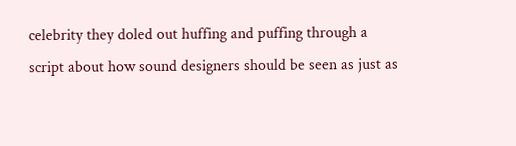celebrity they doled out huffing and puffing through a script about how sound designers should be seen as just as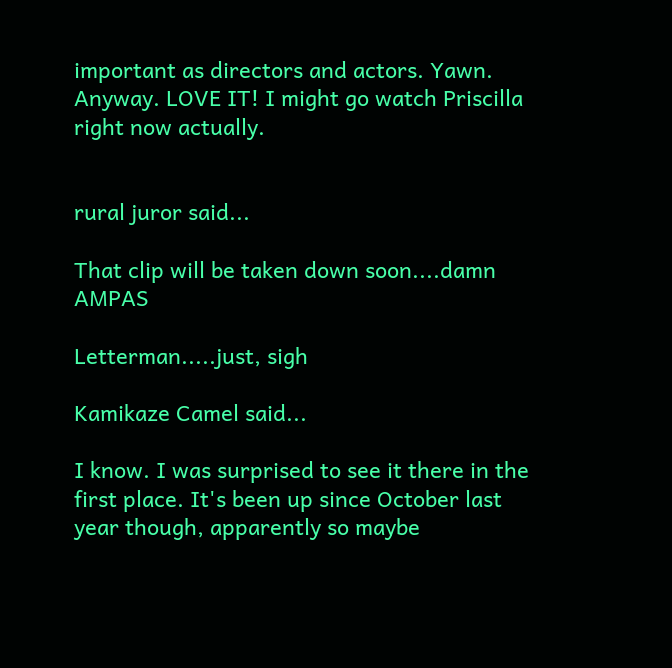important as directors and actors. Yawn. Anyway. LOVE IT! I might go watch Priscilla right now actually.


rural juror said...

That clip will be taken down soon....damn AMPAS

Letterman.....just, sigh

Kamikaze Camel said...

I know. I was surprised to see it there in the first place. It's been up since October last year though, apparently so maybe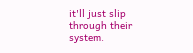it'll just slip through their system.